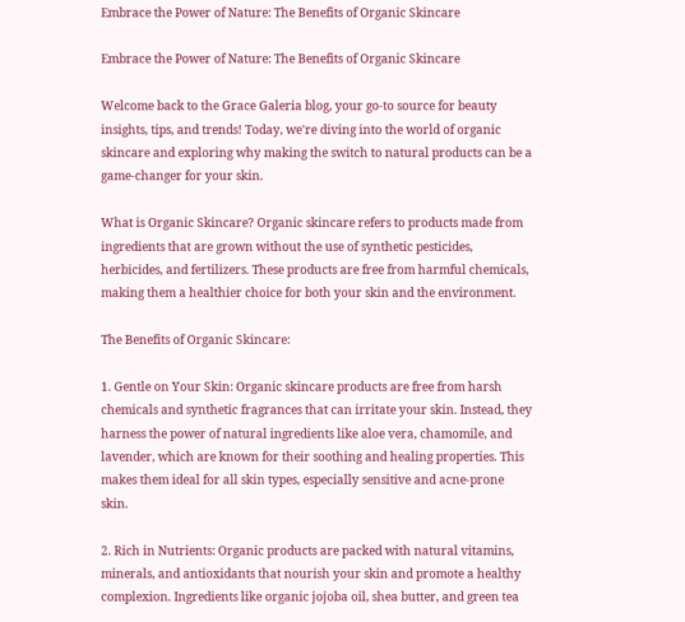Embrace the Power of Nature: The Benefits of Organic Skincare

Embrace the Power of Nature: The Benefits of Organic Skincare

Welcome back to the Grace Galeria blog, your go-to source for beauty insights, tips, and trends! Today, we're diving into the world of organic skincare and exploring why making the switch to natural products can be a game-changer for your skin.

What is Organic Skincare? Organic skincare refers to products made from ingredients that are grown without the use of synthetic pesticides, herbicides, and fertilizers. These products are free from harmful chemicals, making them a healthier choice for both your skin and the environment.

The Benefits of Organic Skincare:

1. Gentle on Your Skin: Organic skincare products are free from harsh chemicals and synthetic fragrances that can irritate your skin. Instead, they harness the power of natural ingredients like aloe vera, chamomile, and lavender, which are known for their soothing and healing properties. This makes them ideal for all skin types, especially sensitive and acne-prone skin.

2. Rich in Nutrients: Organic products are packed with natural vitamins, minerals, and antioxidants that nourish your skin and promote a healthy complexion. Ingredients like organic jojoba oil, shea butter, and green tea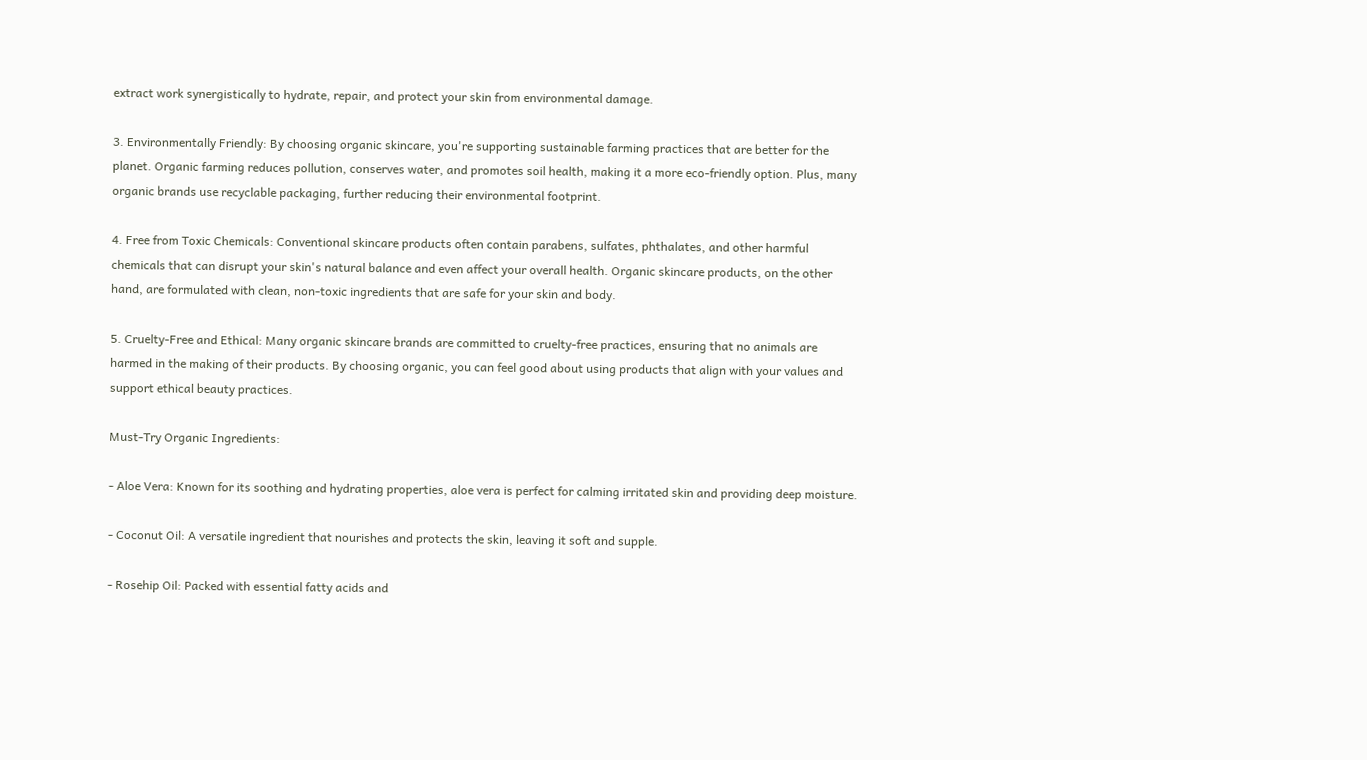extract work synergistically to hydrate, repair, and protect your skin from environmental damage.

3. Environmentally Friendly: By choosing organic skincare, you're supporting sustainable farming practices that are better for the planet. Organic farming reduces pollution, conserves water, and promotes soil health, making it a more eco-friendly option. Plus, many organic brands use recyclable packaging, further reducing their environmental footprint.

4. Free from Toxic Chemicals: Conventional skincare products often contain parabens, sulfates, phthalates, and other harmful chemicals that can disrupt your skin's natural balance and even affect your overall health. Organic skincare products, on the other hand, are formulated with clean, non-toxic ingredients that are safe for your skin and body.

5. Cruelty-Free and Ethical: Many organic skincare brands are committed to cruelty-free practices, ensuring that no animals are harmed in the making of their products. By choosing organic, you can feel good about using products that align with your values and support ethical beauty practices.

Must-Try Organic Ingredients:

- Aloe Vera: Known for its soothing and hydrating properties, aloe vera is perfect for calming irritated skin and providing deep moisture.

- Coconut Oil: A versatile ingredient that nourishes and protects the skin, leaving it soft and supple.

- Rosehip Oil: Packed with essential fatty acids and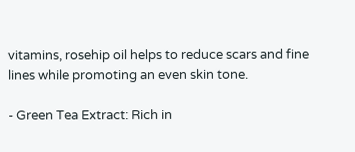vitamins, rosehip oil helps to reduce scars and fine lines while promoting an even skin tone.

- Green Tea Extract: Rich in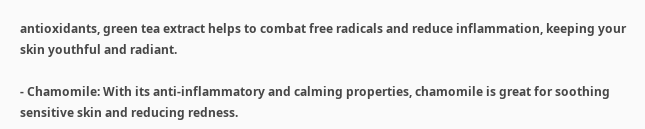antioxidants, green tea extract helps to combat free radicals and reduce inflammation, keeping your skin youthful and radiant.

- Chamomile: With its anti-inflammatory and calming properties, chamomile is great for soothing sensitive skin and reducing redness.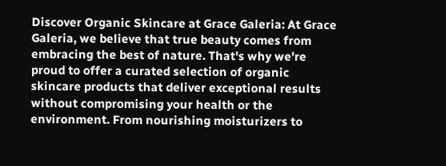Discover Organic Skincare at Grace Galeria: At Grace Galeria, we believe that true beauty comes from embracing the best of nature. That's why we're proud to offer a curated selection of organic skincare products that deliver exceptional results without compromising your health or the environment. From nourishing moisturizers to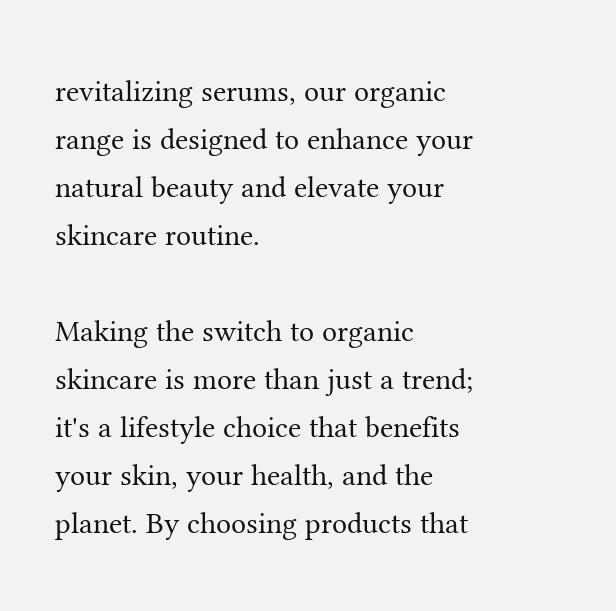revitalizing serums, our organic range is designed to enhance your natural beauty and elevate your skincare routine.

Making the switch to organic skincare is more than just a trend; it's a lifestyle choice that benefits your skin, your health, and the planet. By choosing products that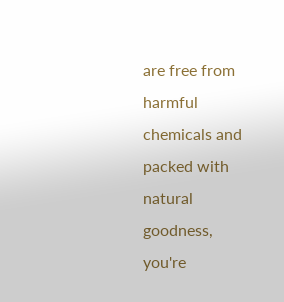are free from harmful chemicals and packed with natural goodness, you're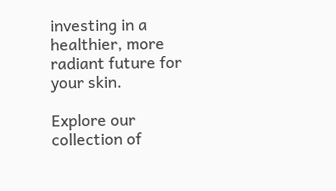investing in a healthier, more radiant future for your skin.

Explore our collection of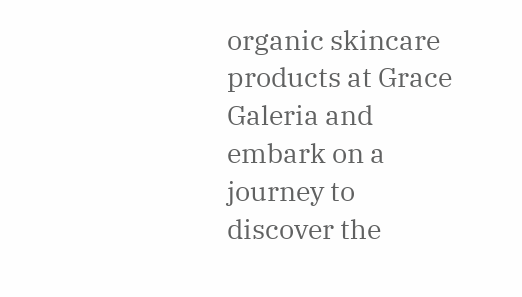organic skincare products at Grace Galeria and embark on a journey to discover the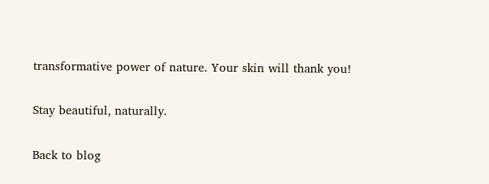transformative power of nature. Your skin will thank you!

Stay beautiful, naturally.

Back to blog